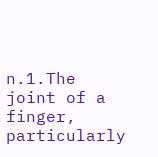n.1.The joint of a finger, particularly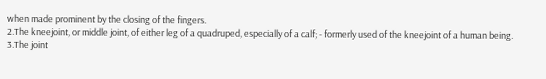when made prominent by the closing of the fingers.
2.The kneejoint, or middle joint, of either leg of a quadruped, especially of a calf; - formerly used of the kneejoint of a human being.
3.The joint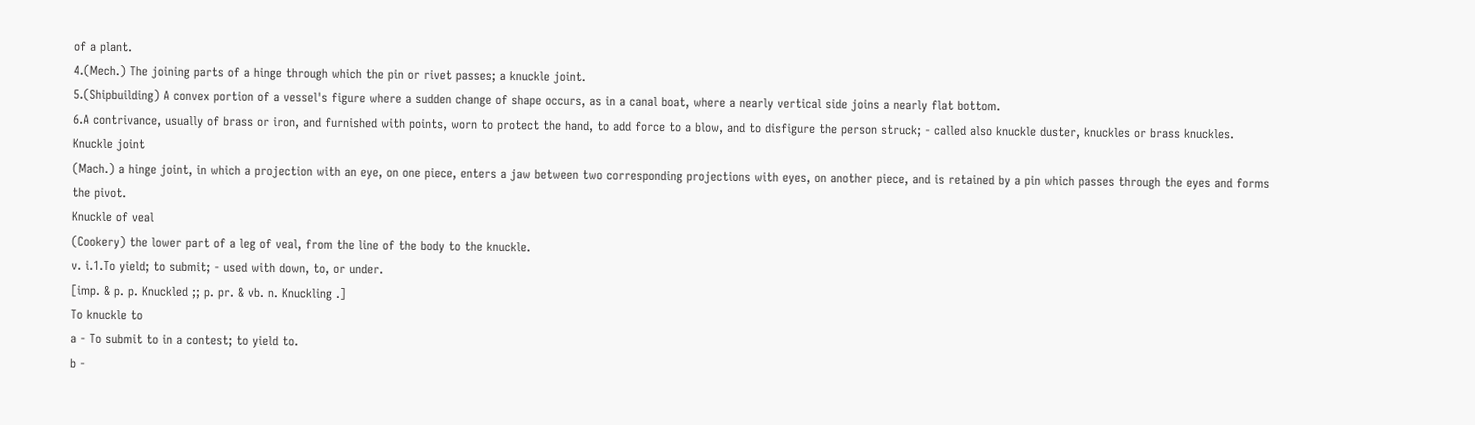of a plant.
4.(Mech.) The joining parts of a hinge through which the pin or rivet passes; a knuckle joint.
5.(Shipbuilding) A convex portion of a vessel's figure where a sudden change of shape occurs, as in a canal boat, where a nearly vertical side joins a nearly flat bottom.
6.A contrivance, usually of brass or iron, and furnished with points, worn to protect the hand, to add force to a blow, and to disfigure the person struck; - called also knuckle duster, knuckles or brass knuckles.
Knuckle joint
(Mach.) a hinge joint, in which a projection with an eye, on one piece, enters a jaw between two corresponding projections with eyes, on another piece, and is retained by a pin which passes through the eyes and forms the pivot.
Knuckle of veal
(Cookery) the lower part of a leg of veal, from the line of the body to the knuckle.
v. i.1.To yield; to submit; - used with down, to, or under.
[imp. & p. p. Knuckled ;; p. pr. & vb. n. Knuckling .]
To knuckle to
a - To submit to in a contest; to yield to.
b -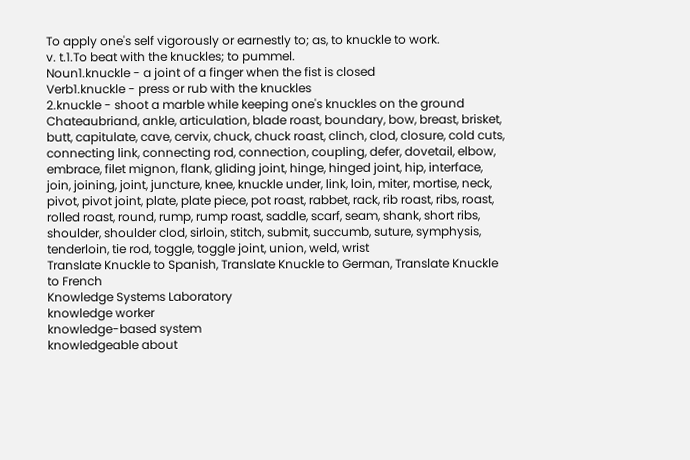To apply one's self vigorously or earnestly to; as, to knuckle to work.
v. t.1.To beat with the knuckles; to pummel.
Noun1.knuckle - a joint of a finger when the fist is closed
Verb1.knuckle - press or rub with the knuckles
2.knuckle - shoot a marble while keeping one's knuckles on the ground
Chateaubriand, ankle, articulation, blade roast, boundary, bow, breast, brisket, butt, capitulate, cave, cervix, chuck, chuck roast, clinch, clod, closure, cold cuts, connecting link, connecting rod, connection, coupling, defer, dovetail, elbow, embrace, filet mignon, flank, gliding joint, hinge, hinged joint, hip, interface, join, joining, joint, juncture, knee, knuckle under, link, loin, miter, mortise, neck, pivot, pivot joint, plate, plate piece, pot roast, rabbet, rack, rib roast, ribs, roast, rolled roast, round, rump, rump roast, saddle, scarf, seam, shank, short ribs, shoulder, shoulder clod, sirloin, stitch, submit, succumb, suture, symphysis, tenderloin, tie rod, toggle, toggle joint, union, weld, wrist
Translate Knuckle to Spanish, Translate Knuckle to German, Translate Knuckle to French
Knowledge Systems Laboratory
knowledge worker
knowledge-based system
knowledgeable about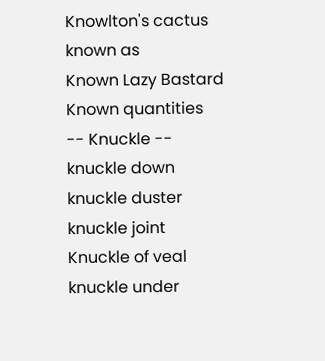Knowlton's cactus
known as
Known Lazy Bastard
Known quantities
-- Knuckle --
knuckle down
knuckle duster
knuckle joint
Knuckle of veal
knuckle under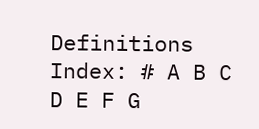Definitions Index: # A B C D E F G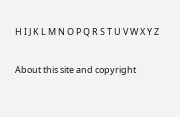H I J K L M N O P Q R S T U V W X Y Z

About this site and copyright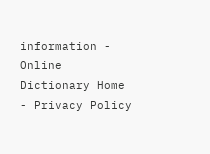information - Online Dictionary Home - Privacy Policy